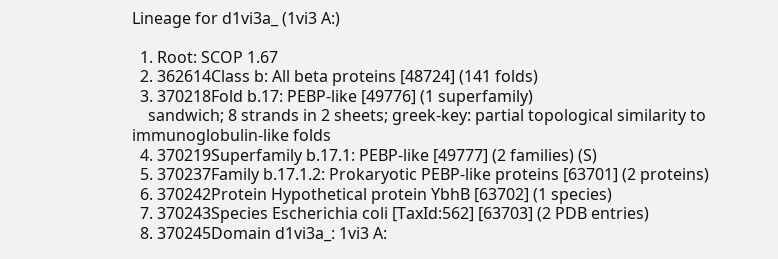Lineage for d1vi3a_ (1vi3 A:)

  1. Root: SCOP 1.67
  2. 362614Class b: All beta proteins [48724] (141 folds)
  3. 370218Fold b.17: PEBP-like [49776] (1 superfamily)
    sandwich; 8 strands in 2 sheets; greek-key: partial topological similarity to immunoglobulin-like folds
  4. 370219Superfamily b.17.1: PEBP-like [49777] (2 families) (S)
  5. 370237Family b.17.1.2: Prokaryotic PEBP-like proteins [63701] (2 proteins)
  6. 370242Protein Hypothetical protein YbhB [63702] (1 species)
  7. 370243Species Escherichia coli [TaxId:562] [63703] (2 PDB entries)
  8. 370245Domain d1vi3a_: 1vi3 A: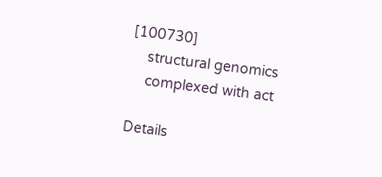[100730]
    structural genomics
    complexed with act

Details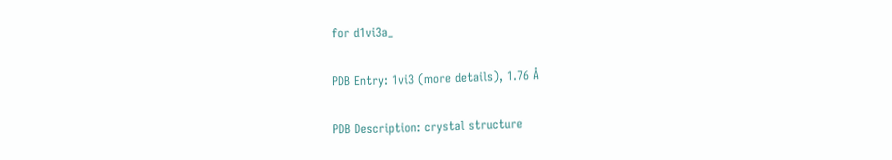for d1vi3a_

PDB Entry: 1vi3 (more details), 1.76 Å

PDB Description: crystal structure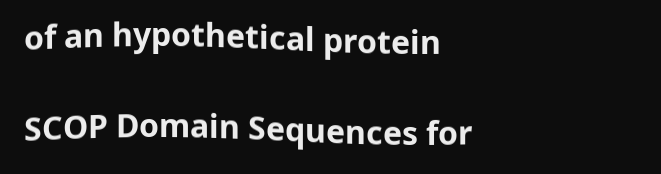of an hypothetical protein

SCOP Domain Sequences for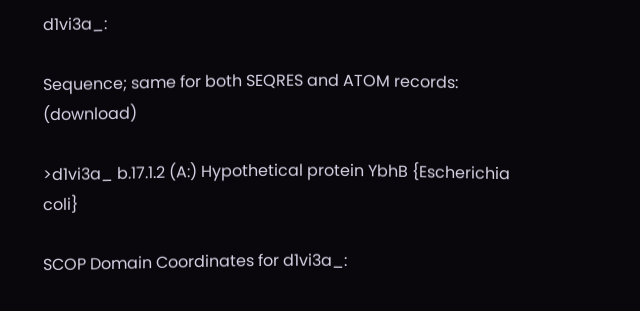d1vi3a_:

Sequence; same for both SEQRES and ATOM records: (download)

>d1vi3a_ b.17.1.2 (A:) Hypothetical protein YbhB {Escherichia coli}

SCOP Domain Coordinates for d1vi3a_: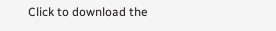Click to download the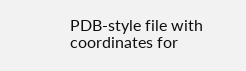PDB-style file with coordinates for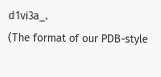d1vi3a_.
(The format of our PDB-style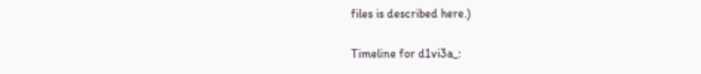files is described here.)

Timeline for d1vi3a_: